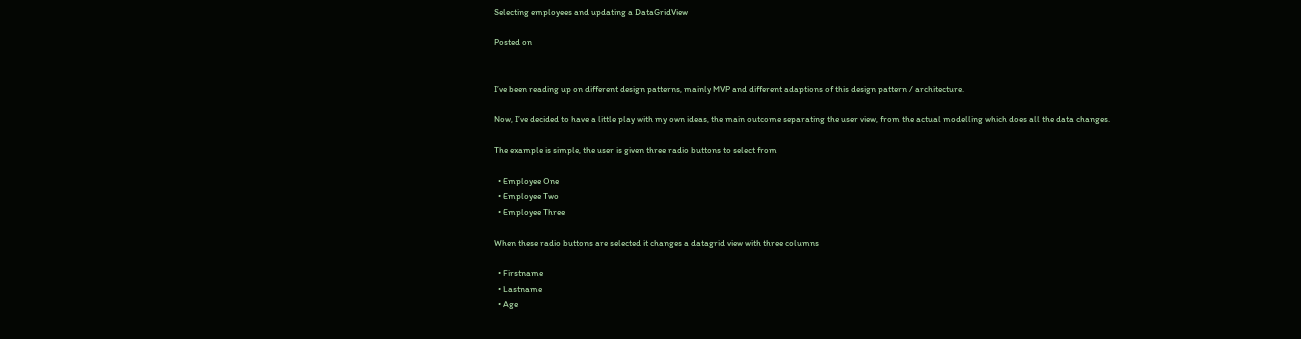Selecting employees and updating a DataGridView

Posted on


I’ve been reading up on different design patterns, mainly MVP and different adaptions of this design pattern / architecture.

Now, I’ve decided to have a little play with my own ideas, the main outcome separating the user view, from the actual modelling which does all the data changes.

The example is simple, the user is given three radio buttons to select from

  • Employee One
  • Employee Two
  • Employee Three

When these radio buttons are selected it changes a datagrid view with three columns

  • Firstname
  • Lastname
  • Age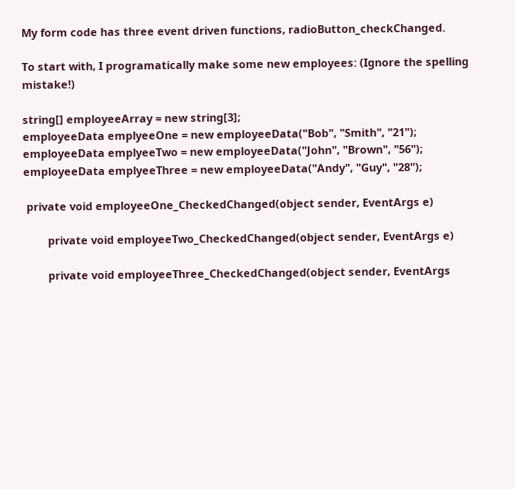My form code has three event driven functions, radioButton_checkChanged.

To start with, I programatically make some new employees: (Ignore the spelling mistake!)

string[] employeeArray = new string[3];
employeeData emplyeeOne = new employeeData("Bob", "Smith", "21");
employeeData emplyeeTwo = new employeeData("John", "Brown", "56");
employeeData emplyeeThree = new employeeData("Andy", "Guy", "28");

 private void employeeOne_CheckedChanged(object sender, EventArgs e)

        private void employeeTwo_CheckedChanged(object sender, EventArgs e)

        private void employeeThree_CheckedChanged(object sender, EventArgs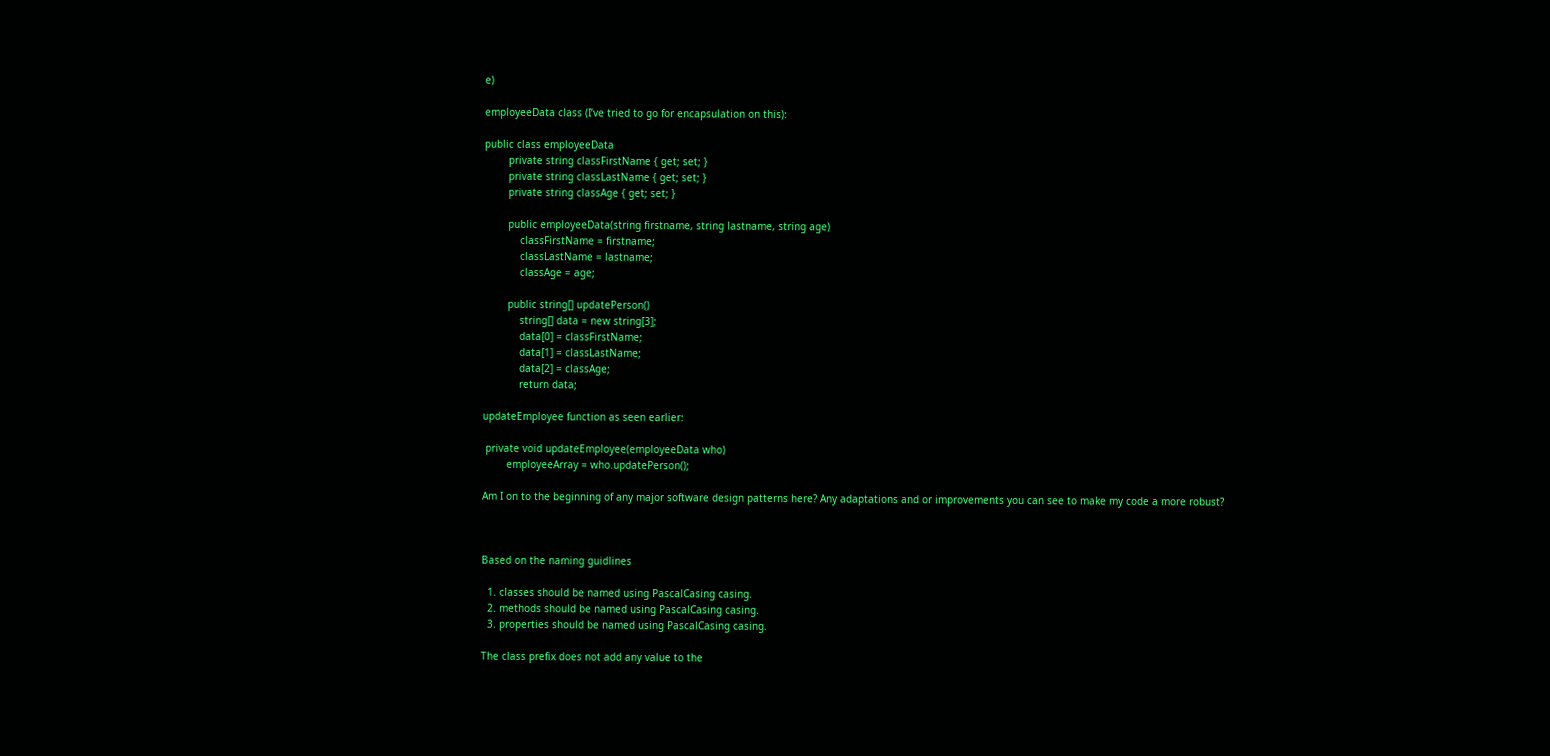e)

employeeData class (I’ve tried to go for encapsulation on this):

public class employeeData
        private string classFirstName { get; set; }
        private string classLastName { get; set; }
        private string classAge { get; set; }

        public employeeData(string firstname, string lastname, string age)
            classFirstName = firstname;
            classLastName = lastname;
            classAge = age;

        public string[] updatePerson()
            string[] data = new string[3];
            data[0] = classFirstName;
            data[1] = classLastName;
            data[2] = classAge;
            return data;

updateEmployee function as seen earlier:

 private void updateEmployee(employeeData who)
        employeeArray = who.updatePerson();

Am I on to the beginning of any major software design patterns here? Any adaptations and or improvements you can see to make my code a more robust?



Based on the naming guidlines

  1. classes should be named using PascalCasing casing.
  2. methods should be named using PascalCasing casing.
  3. properties should be named using PascalCasing casing.

The class prefix does not add any value to the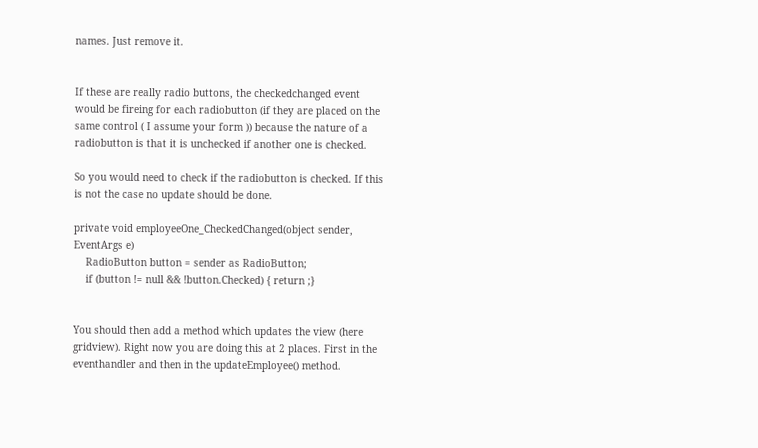names. Just remove it.


If these are really radio buttons, the checkedchanged event would be fireing for each radiobutton (if they are placed on the same control ( I assume your form )) because the nature of a radiobutton is that it is unchecked if another one is checked.

So you would need to check if the radiobutton is checked. If this is not the case no update should be done.

private void employeeOne_CheckedChanged(object sender, EventArgs e)
    RadioButton button = sender as RadioButton;
    if (button != null && !button.Checked) { return ;}


You should then add a method which updates the view (here gridview). Right now you are doing this at 2 places. First in the eventhandler and then in the updateEmployee() method.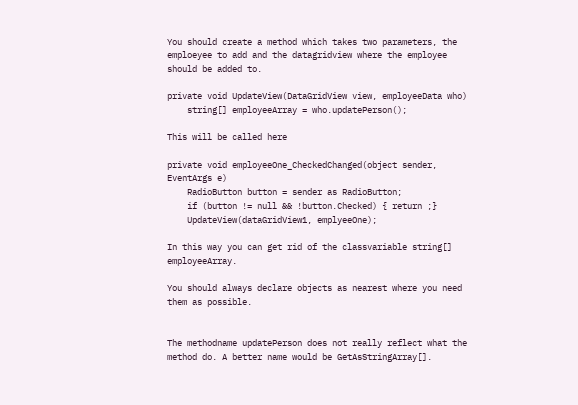You should create a method which takes two parameters, the emploeyee to add and the datagridview where the employee should be added to.

private void UpdateView(DataGridView view, employeeData who)
    string[] employeeArray = who.updatePerson();

This will be called here

private void employeeOne_CheckedChanged(object sender, EventArgs e)
    RadioButton button = sender as RadioButton;
    if (button != null && !button.Checked) { return ;}
    UpdateView(dataGridView1, emplyeeOne);

In this way you can get rid of the classvariable string[] employeeArray.

You should always declare objects as nearest where you need them as possible.


The methodname updatePerson does not really reflect what the method do. A better name would be GetAsStringArray[].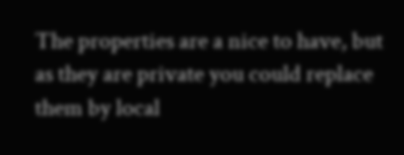The properties are a nice to have, but as they are private you could replace them by local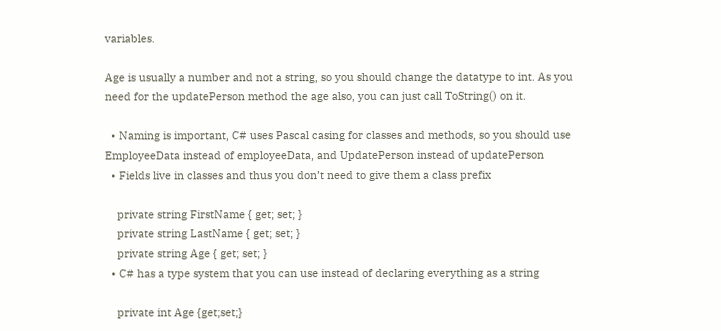variables.

Age is usually a number and not a string, so you should change the datatype to int. As you need for the updatePerson method the age also, you can just call ToString() on it.

  • Naming is important, C# uses Pascal casing for classes and methods, so you should use EmployeeData instead of employeeData, and UpdatePerson instead of updatePerson
  • Fields live in classes and thus you don’t need to give them a class prefix

    private string FirstName { get; set; }
    private string LastName { get; set; }
    private string Age { get; set; }
  • C# has a type system that you can use instead of declaring everything as a string

    private int Age {get;set;}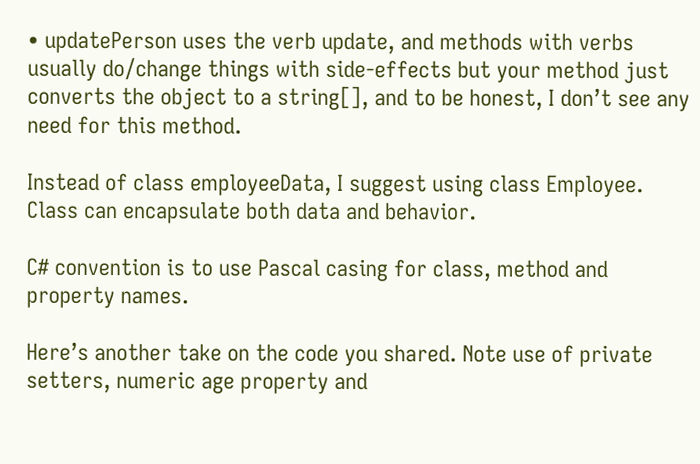• updatePerson uses the verb update, and methods with verbs usually do/change things with side-effects but your method just converts the object to a string[], and to be honest, I don’t see any need for this method.

Instead of class employeeData, I suggest using class Employee. Class can encapsulate both data and behavior.

C# convention is to use Pascal casing for class, method and property names.

Here’s another take on the code you shared. Note use of private setters, numeric age property and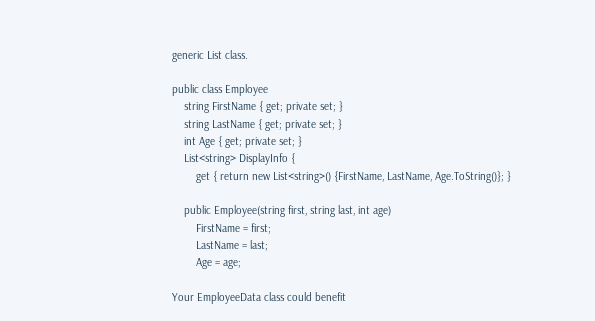generic List class.

public class Employee
    string FirstName { get; private set; }
    string LastName { get; private set; }
    int Age { get; private set; }
    List<string> DisplayInfo {
        get { return new List<string>() {FirstName, LastName, Age.ToString()}; }

    public Employee(string first, string last, int age)
        FirstName = first;
        LastName = last;
        Age = age;

Your EmployeeData class could benefit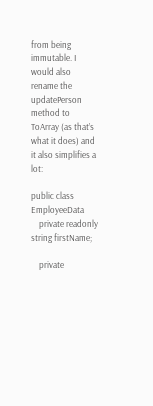from being immutable. I would also rename the updatePerson method to ToArray (as that’s what it does) and it also simplifies a lot:

public class EmployeeData
    private readonly string firstName;

    private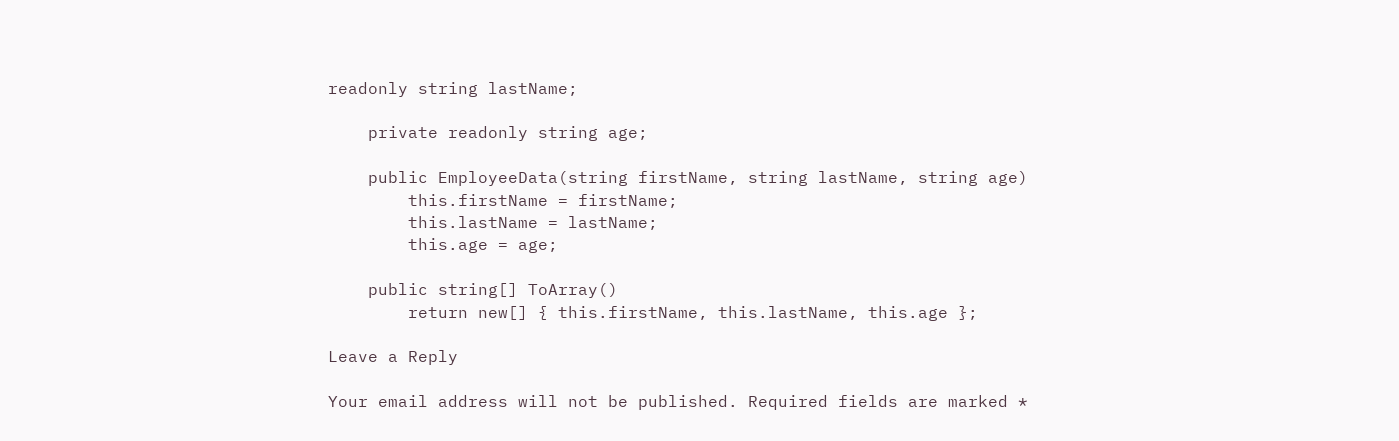readonly string lastName;

    private readonly string age;

    public EmployeeData(string firstName, string lastName, string age)
        this.firstName = firstName;
        this.lastName = lastName;
        this.age = age;

    public string[] ToArray()
        return new[] { this.firstName, this.lastName, this.age };

Leave a Reply

Your email address will not be published. Required fields are marked *